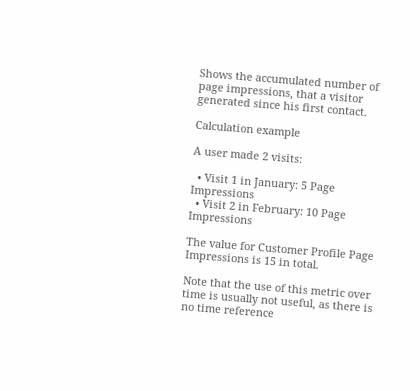Shows the accumulated number of page impressions, that a visitor generated since his first contact.

Calculation example

A user made 2 visits:

  • Visit 1 in January: 5 Page Impressions
  • Visit 2 in February: 10 Page Impressions

The value for Customer Profile Page Impressions is 15 in total.

Note that the use of this metric over time is usually not useful, as there is no time reference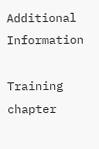Additional Information

Training chapter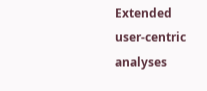Extended user-centric analyses